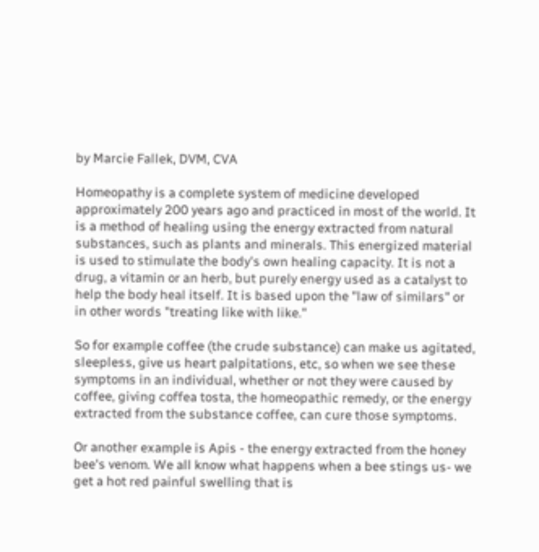by Marcie Fallek, DVM, CVA

Homeopathy is a complete system of medicine developed approximately 200 years ago and practiced in most of the world. It is a method of healing using the energy extracted from natural substances, such as plants and minerals. This energized material is used to stimulate the body's own healing capacity. It is not a drug, a vitamin or an herb, but purely energy used as a catalyst to help the body heal itself. It is based upon the "law of similars" or in other words "treating like with like."

So for example coffee (the crude substance) can make us agitated, sleepless, give us heart palpitations, etc, so when we see these symptoms in an individual, whether or not they were caused by coffee, giving coffea tosta, the homeopathic remedy, or the energy extracted from the substance coffee, can cure those symptoms.

Or another example is Apis - the energy extracted from the honey bee's venom. We all know what happens when a bee stings us- we get a hot red painful swelling that is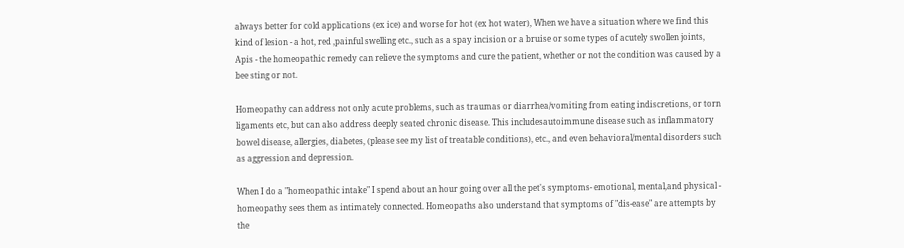always better for cold applications (ex ice) and worse for hot (ex hot water), When we have a situation where we find this kind of lesion - a hot, red ,painful swelling etc., such as a spay incision or a bruise or some types of acutely swollen joints, Apis - the homeopathic remedy can relieve the symptoms and cure the patient, whether or not the condition was caused by a bee sting or not.

Homeopathy can address not only acute problems, such as traumas or diarrhea/vomiting from eating indiscretions, or torn ligaments etc, but can also address deeply seated chronic disease. This includesautoimmune disease such as inflammatory bowel disease, allergies, diabetes, (please see my list of treatable conditions), etc., and even behavioral/mental disorders such as aggression and depression.

When I do a "homeopathic intake" I spend about an hour going over all the pet's symptoms- emotional, mental,and physical - homeopathy sees them as intimately connected. Homeopaths also understand that symptoms of "dis-ease" are attempts by the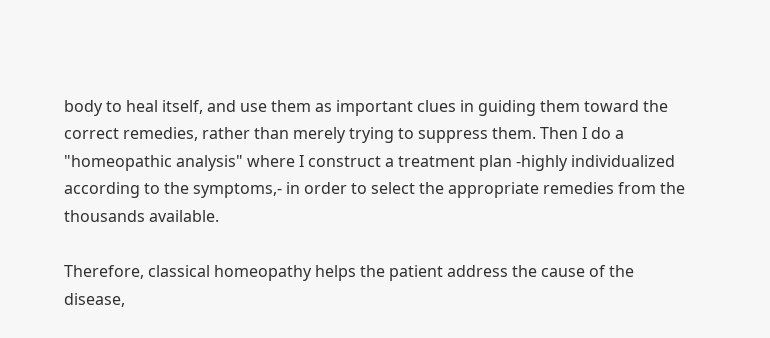body to heal itself, and use them as important clues in guiding them toward the correct remedies, rather than merely trying to suppress them. Then I do a "homeopathic analysis" where I construct a treatment plan -highly individualized according to the symptoms,- in order to select the appropriate remedies from the thousands available.

Therefore, classical homeopathy helps the patient address the cause of the disease,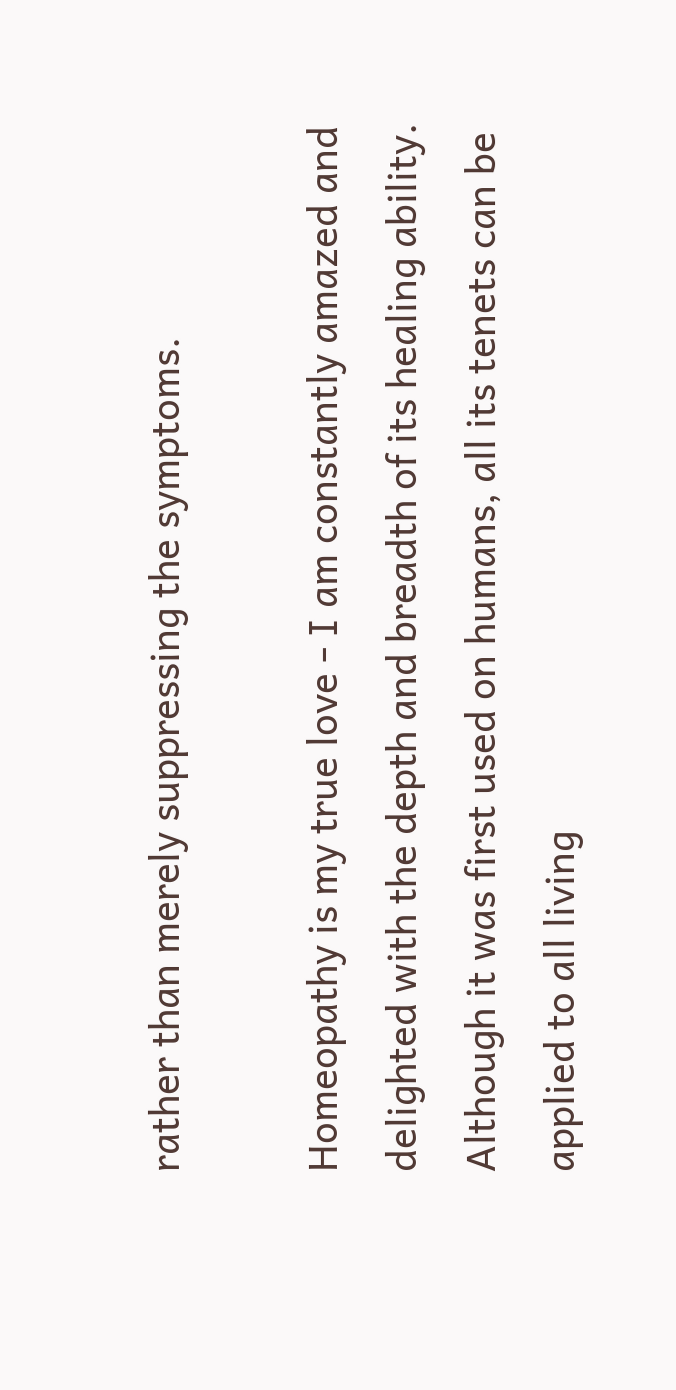rather than merely suppressing the symptoms.

Homeopathy is my true love - I am constantly amazed and delighted with the depth and breadth of its healing ability. Although it was first used on humans, all its tenets can be applied to all living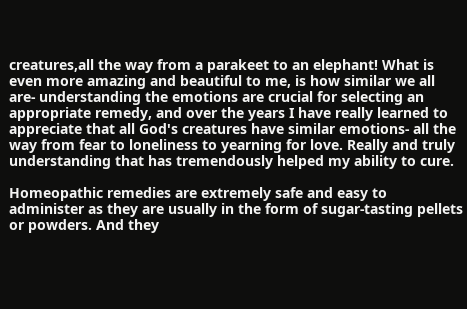creatures,all the way from a parakeet to an elephant! What is even more amazing and beautiful to me, is how similar we all are- understanding the emotions are crucial for selecting an appropriate remedy, and over the years I have really learned to appreciate that all God's creatures have similar emotions- all the way from fear to loneliness to yearning for love. Really and truly understanding that has tremendously helped my ability to cure.

Homeopathic remedies are extremely safe and easy to administer as they are usually in the form of sugar-tasting pellets or powders. And they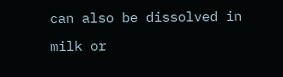can also be dissolved in milk or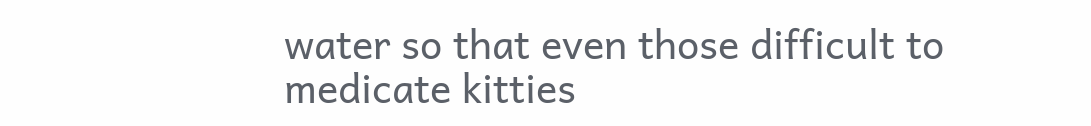water so that even those difficult to medicate kitties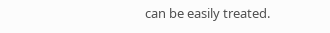can be easily treated.